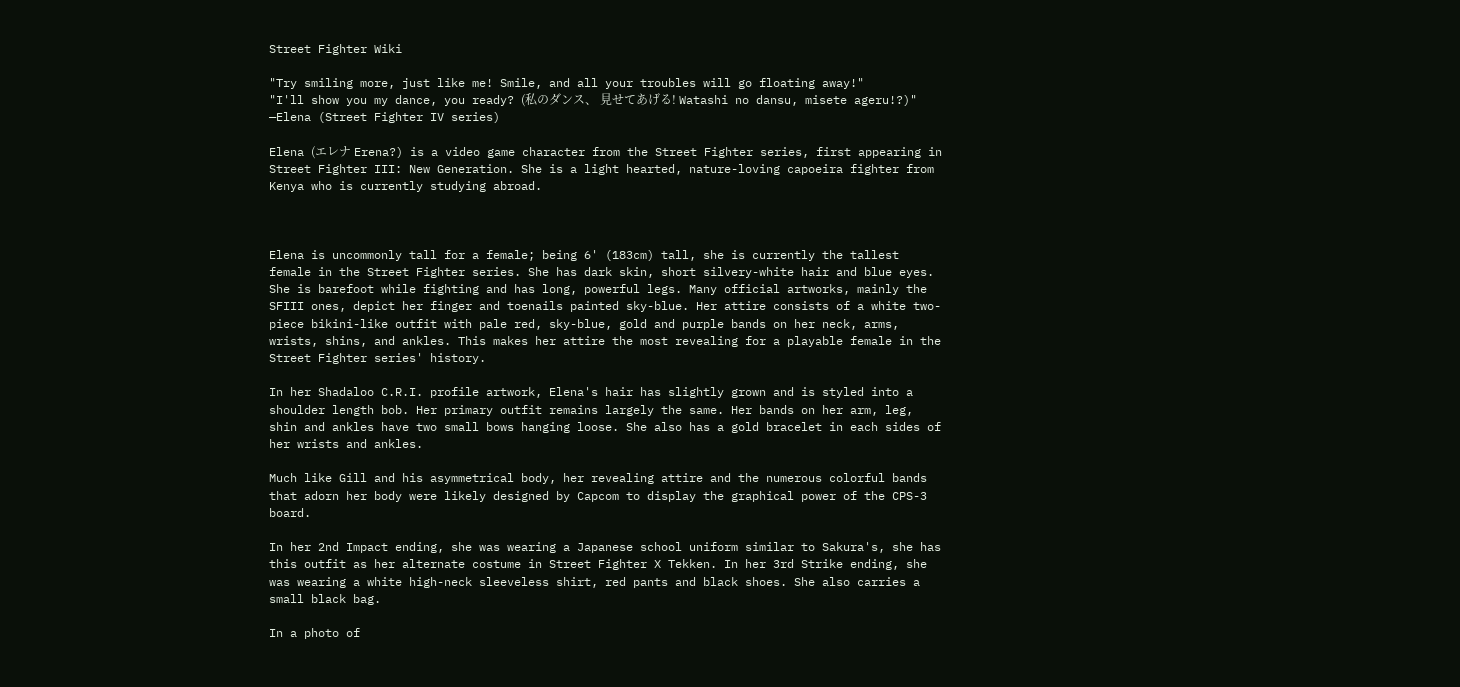Street Fighter Wiki

"Try smiling more, just like me! Smile, and all your troubles will go floating away!"
"I'll show you my dance, you ready? (私のダンス、 見せてあげる! Watashi no dansu, misete ageru!?)"
—Elena (Street Fighter IV series)

Elena (エレナ Erena?) is a video game character from the Street Fighter series, first appearing in Street Fighter III: New Generation. She is a light hearted, nature-loving capoeira fighter from Kenya who is currently studying abroad.



Elena is uncommonly tall for a female; being 6' (183cm) tall, she is currently the tallest female in the Street Fighter series. She has dark skin, short silvery-white hair and blue eyes. She is barefoot while fighting and has long, powerful legs. Many official artworks, mainly the SFIII ones, depict her finger and toenails painted sky-blue. Her attire consists of a white two-piece bikini-like outfit with pale red, sky-blue, gold and purple bands on her neck, arms, wrists, shins, and ankles. This makes her attire the most revealing for a playable female in the Street Fighter series' history.

In her Shadaloo C.R.I. profile artwork, Elena's hair has slightly grown and is styled into a shoulder length bob. Her primary outfit remains largely the same. Her bands on her arm, leg, shin and ankles have two small bows hanging loose. She also has a gold bracelet in each sides of her wrists and ankles.

Much like Gill and his asymmetrical body, her revealing attire and the numerous colorful bands that adorn her body were likely designed by Capcom to display the graphical power of the CPS-3 board.

In her 2nd Impact ending, she was wearing a Japanese school uniform similar to Sakura's, she has this outfit as her alternate costume in Street Fighter X Tekken. In her 3rd Strike ending, she was wearing a white high-neck sleeveless shirt, red pants and black shoes. She also carries a small black bag.

In a photo of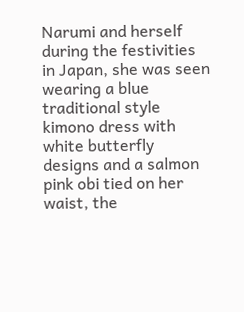Narumi and herself during the festivities in Japan, she was seen wearing a blue traditional style kimono dress with white butterfly designs and a salmon pink obi tied on her waist, the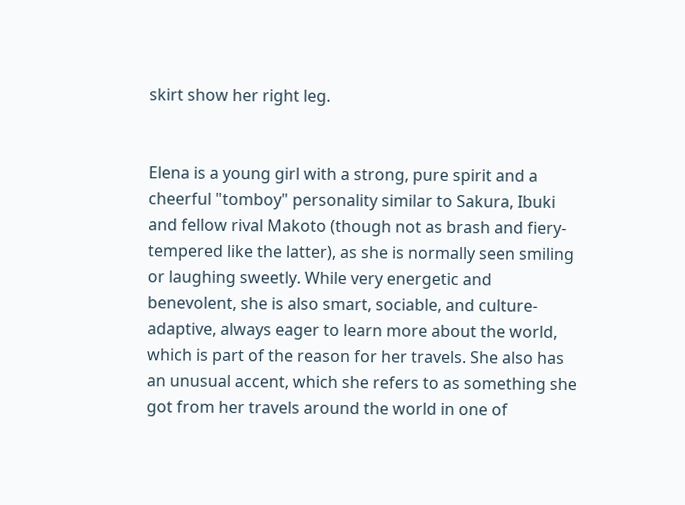skirt show her right leg.


Elena is a young girl with a strong, pure spirit and a cheerful "tomboy" personality similar to Sakura, Ibuki and fellow rival Makoto (though not as brash and fiery-tempered like the latter), as she is normally seen smiling or laughing sweetly. While very energetic and benevolent, she is also smart, sociable, and culture-adaptive, always eager to learn more about the world, which is part of the reason for her travels. She also has an unusual accent, which she refers to as something she got from her travels around the world in one of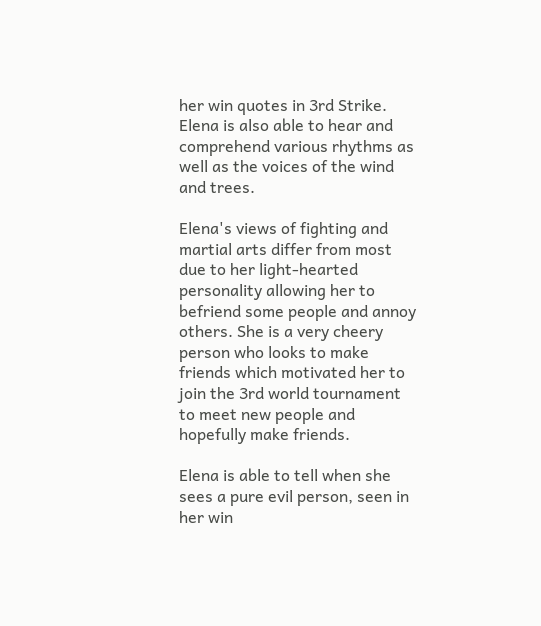her win quotes in 3rd Strike. Elena is also able to hear and comprehend various rhythms as well as the voices of the wind and trees.

Elena's views of fighting and martial arts differ from most due to her light-hearted personality allowing her to befriend some people and annoy others. She is a very cheery person who looks to make friends which motivated her to join the 3rd world tournament to meet new people and hopefully make friends.

Elena is able to tell when she sees a pure evil person, seen in her win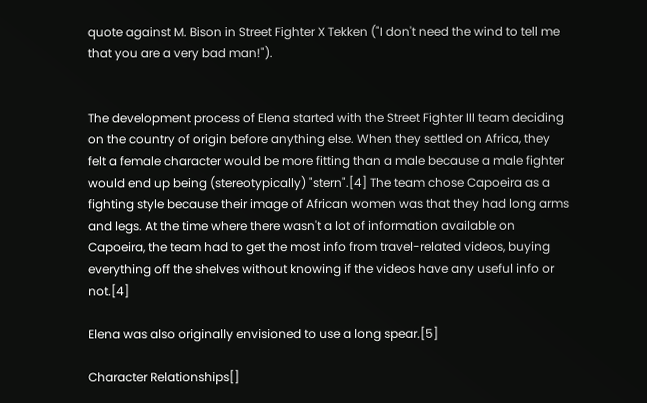quote against M. Bison in Street Fighter X Tekken ("I don't need the wind to tell me that you are a very bad man!").


The development process of Elena started with the Street Fighter III team deciding on the country of origin before anything else. When they settled on Africa, they felt a female character would be more fitting than a male because a male fighter would end up being (stereotypically) "stern".[4] The team chose Capoeira as a fighting style because their image of African women was that they had long arms and legs. At the time where there wasn't a lot of information available on Capoeira, the team had to get the most info from travel-related videos, buying everything off the shelves without knowing if the videos have any useful info or not.[4]

Elena was also originally envisioned to use a long spear.[5]

Character Relationships[]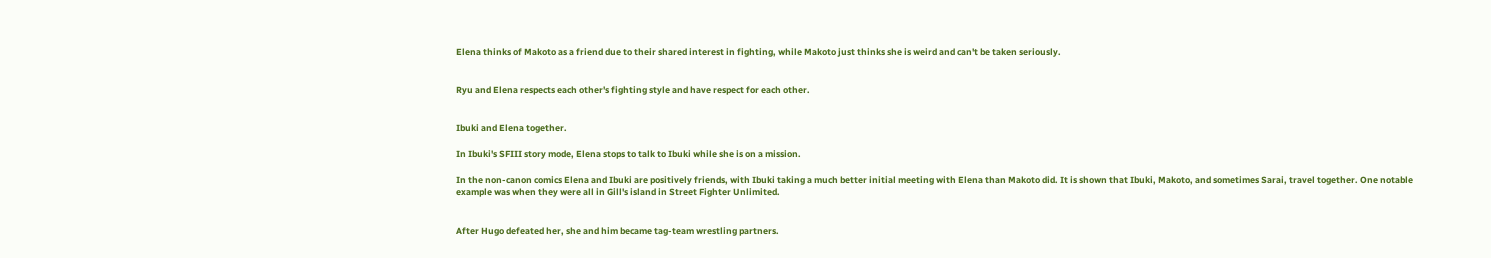Elena thinks of Makoto as a friend due to their shared interest in fighting, while Makoto just thinks she is weird and can't be taken seriously.


Ryu and Elena respects each other's fighting style and have respect for each other.


Ibuki and Elena together.

In Ibuki's SFIII story mode, Elena stops to talk to Ibuki while she is on a mission.

In the non-canon comics Elena and Ibuki are positively friends, with Ibuki taking a much better initial meeting with Elena than Makoto did. It is shown that Ibuki, Makoto, and sometimes Sarai, travel together. One notable example was when they were all in Gill's island in Street Fighter Unlimited.


After Hugo defeated her, she and him became tag-team wrestling partners.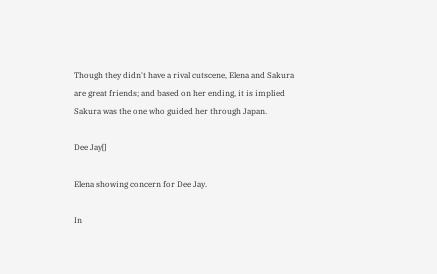Though they didn't have a rival cutscene, Elena and Sakura are great friends; and based on her ending, it is implied Sakura was the one who guided her through Japan.

Dee Jay[]

Elena showing concern for Dee Jay.

In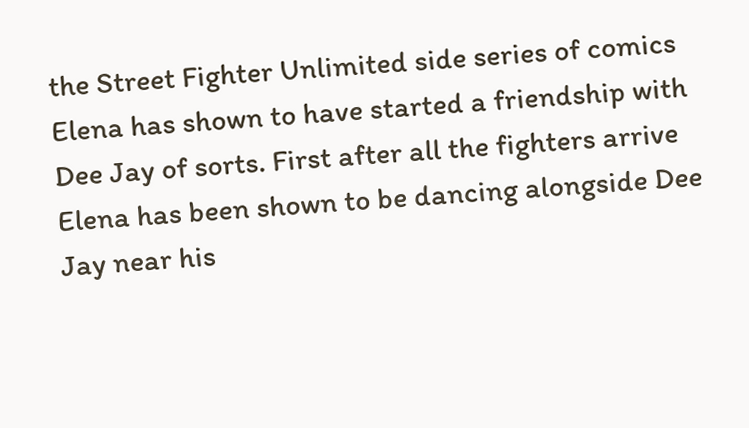the Street Fighter Unlimited side series of comics Elena has shown to have started a friendship with Dee Jay of sorts. First after all the fighters arrive Elena has been shown to be dancing alongside Dee Jay near his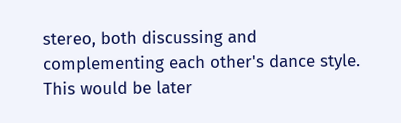stereo, both discussing and complementing each other's dance style. This would be later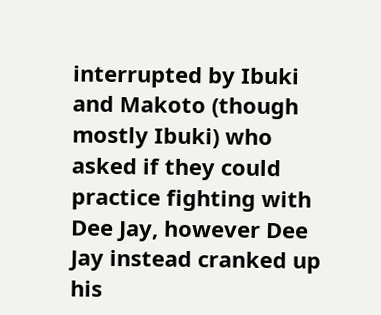interrupted by Ibuki and Makoto (though mostly Ibuki) who asked if they could practice fighting with Dee Jay, however Dee Jay instead cranked up his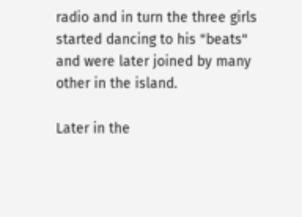radio and in turn the three girls started dancing to his "beats" and were later joined by many other in the island.

Later in the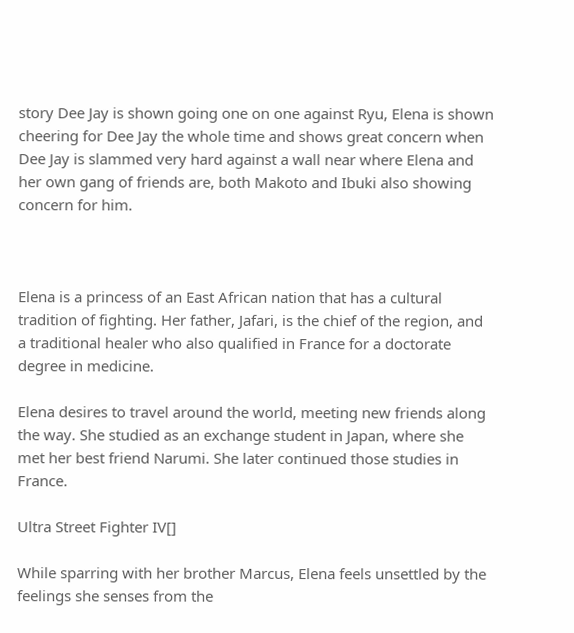story Dee Jay is shown going one on one against Ryu, Elena is shown cheering for Dee Jay the whole time and shows great concern when Dee Jay is slammed very hard against a wall near where Elena and her own gang of friends are, both Makoto and Ibuki also showing concern for him.



Elena is a princess of an East African nation that has a cultural tradition of fighting. Her father, Jafari, is the chief of the region, and a traditional healer who also qualified in France for a doctorate degree in medicine.

Elena desires to travel around the world, meeting new friends along the way. She studied as an exchange student in Japan, where she met her best friend Narumi. She later continued those studies in France.

Ultra Street Fighter IV[]

While sparring with her brother Marcus, Elena feels unsettled by the feelings she senses from the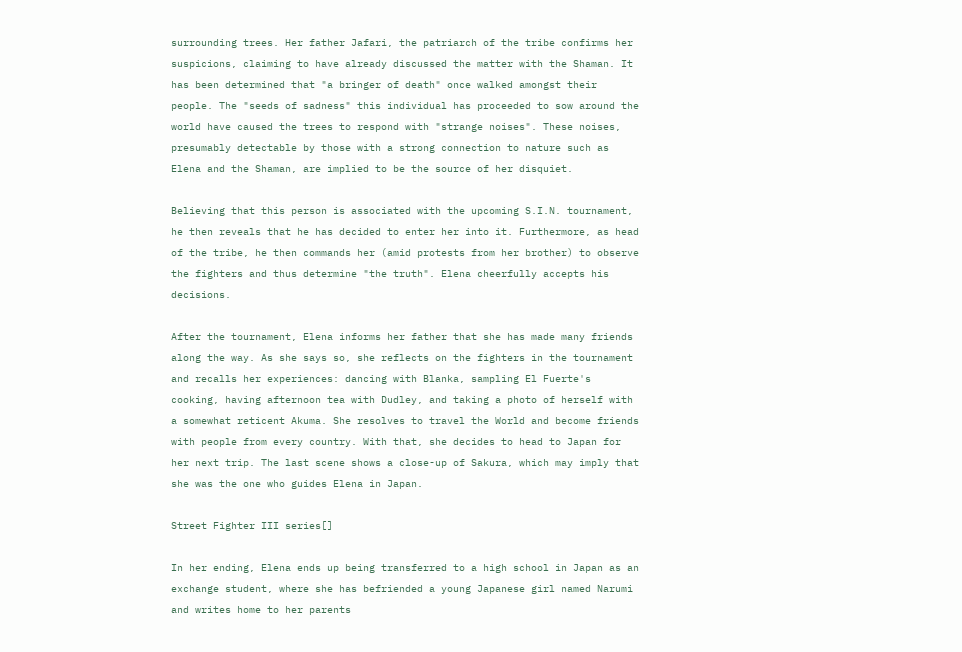surrounding trees. Her father Jafari, the patriarch of the tribe confirms her suspicions, claiming to have already discussed the matter with the Shaman. It has been determined that "a bringer of death" once walked amongst their people. The "seeds of sadness" this individual has proceeded to sow around the world have caused the trees to respond with "strange noises". These noises, presumably detectable by those with a strong connection to nature such as Elena and the Shaman, are implied to be the source of her disquiet.

Believing that this person is associated with the upcoming S.I.N. tournament, he then reveals that he has decided to enter her into it. Furthermore, as head of the tribe, he then commands her (amid protests from her brother) to observe the fighters and thus determine "the truth". Elena cheerfully accepts his decisions.

After the tournament, Elena informs her father that she has made many friends along the way. As she says so, she reflects on the fighters in the tournament and recalls her experiences: dancing with Blanka, sampling El Fuerte's cooking, having afternoon tea with Dudley, and taking a photo of herself with a somewhat reticent Akuma. She resolves to travel the World and become friends with people from every country. With that, she decides to head to Japan for her next trip. The last scene shows a close-up of Sakura, which may imply that she was the one who guides Elena in Japan.

Street Fighter III series[]

In her ending, Elena ends up being transferred to a high school in Japan as an exchange student, where she has befriended a young Japanese girl named Narumi and writes home to her parents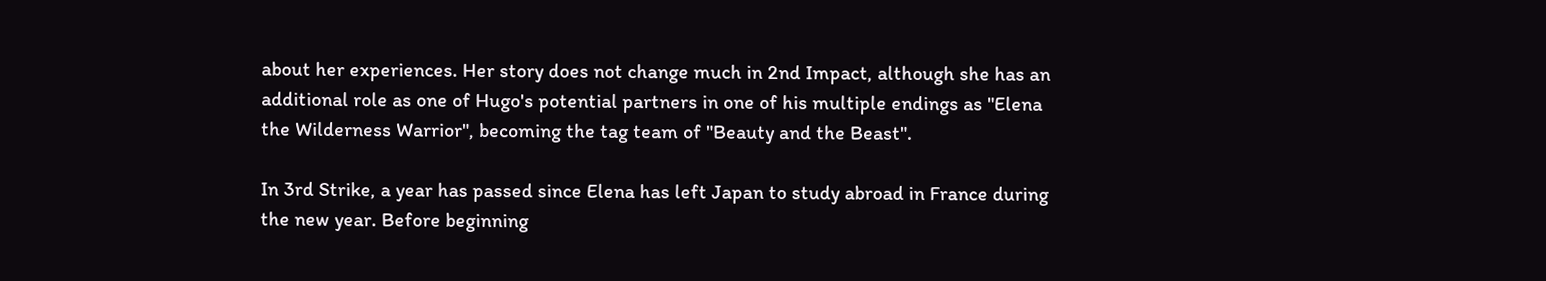about her experiences. Her story does not change much in 2nd Impact, although she has an additional role as one of Hugo's potential partners in one of his multiple endings as "Elena the Wilderness Warrior", becoming the tag team of "Beauty and the Beast".

In 3rd Strike, a year has passed since Elena has left Japan to study abroad in France during the new year. Before beginning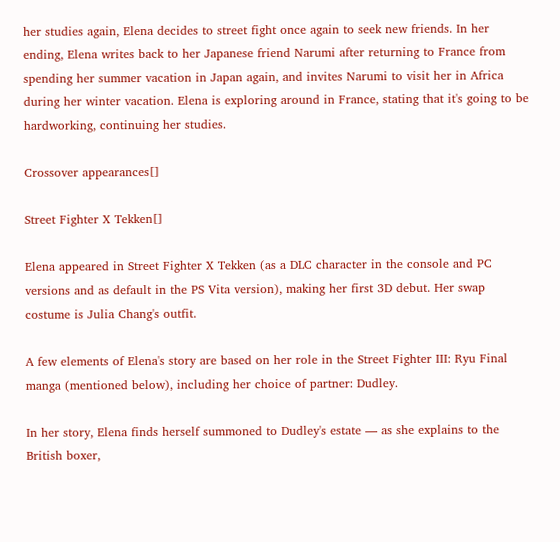her studies again, Elena decides to street fight once again to seek new friends. In her ending, Elena writes back to her Japanese friend Narumi after returning to France from spending her summer vacation in Japan again, and invites Narumi to visit her in Africa during her winter vacation. Elena is exploring around in France, stating that it's going to be hardworking, continuing her studies.

Crossover appearances[]

Street Fighter X Tekken[]

Elena appeared in Street Fighter X Tekken (as a DLC character in the console and PC versions and as default in the PS Vita version), making her first 3D debut. Her swap costume is Julia Chang's outfit.

A few elements of Elena's story are based on her role in the Street Fighter III: Ryu Final manga (mentioned below), including her choice of partner: Dudley.

In her story, Elena finds herself summoned to Dudley's estate — as she explains to the British boxer,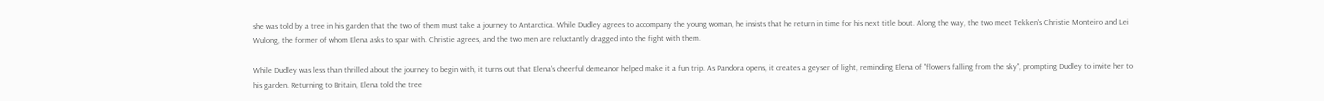she was told by a tree in his garden that the two of them must take a journey to Antarctica. While Dudley agrees to accompany the young woman, he insists that he return in time for his next title bout. Along the way, the two meet Tekken's Christie Monteiro and Lei Wulong, the former of whom Elena asks to spar with. Christie agrees, and the two men are reluctantly dragged into the fight with them.

While Dudley was less than thrilled about the journey to begin with, it turns out that Elena's cheerful demeanor helped make it a fun trip. As Pandora opens, it creates a geyser of light, reminding Elena of "flowers falling from the sky", prompting Dudley to invite her to his garden. Returning to Britain, Elena told the tree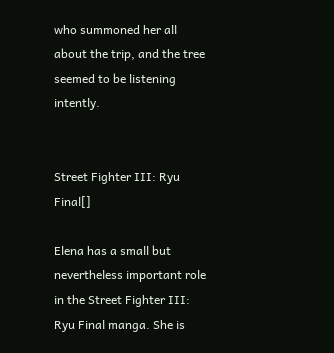who summoned her all about the trip, and the tree seemed to be listening intently.


Street Fighter III: Ryu Final[]

Elena has a small but nevertheless important role in the Street Fighter III: Ryu Final manga. She is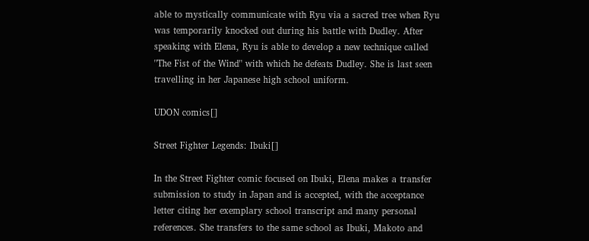able to mystically communicate with Ryu via a sacred tree when Ryu was temporarily knocked out during his battle with Dudley. After speaking with Elena, Ryu is able to develop a new technique called "The Fist of the Wind" with which he defeats Dudley. She is last seen travelling in her Japanese high school uniform.

UDON comics[]

Street Fighter Legends: Ibuki[]

In the Street Fighter comic focused on Ibuki, Elena makes a transfer submission to study in Japan and is accepted, with the acceptance letter citing her exemplary school transcript and many personal references. She transfers to the same school as Ibuki, Makoto and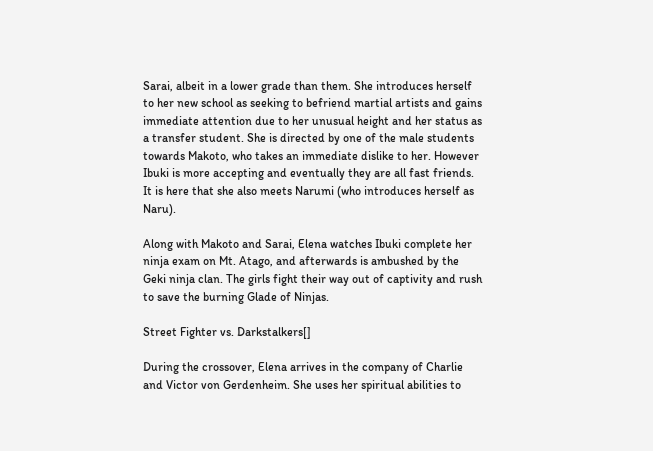Sarai, albeit in a lower grade than them. She introduces herself to her new school as seeking to befriend martial artists and gains immediate attention due to her unusual height and her status as a transfer student. She is directed by one of the male students towards Makoto, who takes an immediate dislike to her. However Ibuki is more accepting and eventually they are all fast friends. It is here that she also meets Narumi (who introduces herself as Naru).

Along with Makoto and Sarai, Elena watches Ibuki complete her ninja exam on Mt. Atago, and afterwards is ambushed by the Geki ninja clan. The girls fight their way out of captivity and rush to save the burning Glade of Ninjas.

Street Fighter vs. Darkstalkers[]

During the crossover, Elena arrives in the company of Charlie and Victor von Gerdenheim. She uses her spiritual abilities to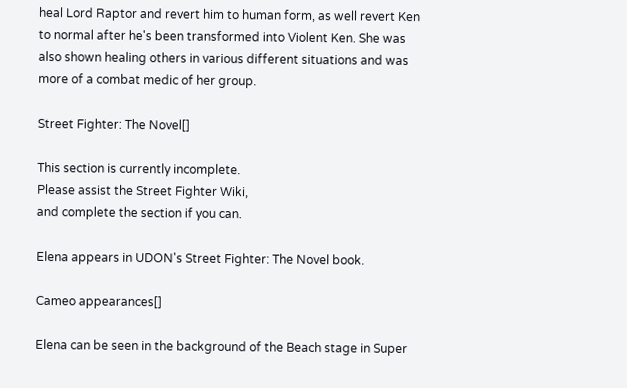heal Lord Raptor and revert him to human form, as well revert Ken to normal after he's been transformed into Violent Ken. She was also shown healing others in various different situations and was more of a combat medic of her group.

Street Fighter: The Novel[]

This section is currently incomplete.
Please assist the Street Fighter Wiki,
and complete the section if you can.

Elena appears in UDON's Street Fighter: The Novel book.

Cameo appearances[]

Elena can be seen in the background of the Beach stage in Super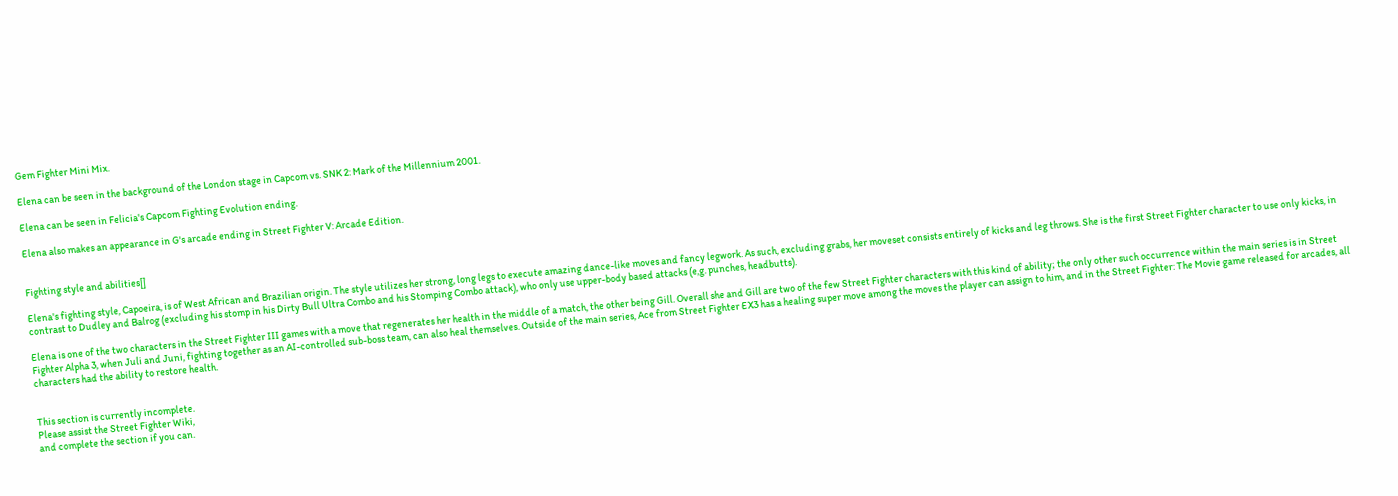Gem Fighter Mini Mix.

Elena can be seen in the background of the London stage in Capcom vs. SNK 2: Mark of the Millennium 2001.

Elena can be seen in Felicia's Capcom Fighting Evolution ending.

Elena also makes an appearance in G's arcade ending in Street Fighter V: Arcade Edition.


Fighting style and abilities[]

Elena's fighting style, Capoeira, is of West African and Brazilian origin. The style utilizes her strong, long legs to execute amazing dance-like moves and fancy legwork. As such, excluding grabs, her moveset consists entirely of kicks and leg throws. She is the first Street Fighter character to use only kicks, in contrast to Dudley and Balrog (excluding his stomp in his Dirty Bull Ultra Combo and his Stomping Combo attack), who only use upper-body based attacks (e,g. punches, headbutts).

Elena is one of the two characters in the Street Fighter III games with a move that regenerates her health in the middle of a match, the other being Gill. Overall she and Gill are two of the few Street Fighter characters with this kind of ability; the only other such occurrence within the main series is in Street Fighter Alpha 3, when Juli and Juni, fighting together as an AI-controlled sub-boss team, can also heal themselves. Outside of the main series, Ace from Street Fighter EX3 has a healing super move among the moves the player can assign to him, and in the Street Fighter: The Movie game released for arcades, all characters had the ability to restore health.


This section is currently incomplete.
Please assist the Street Fighter Wiki,
and complete the section if you can.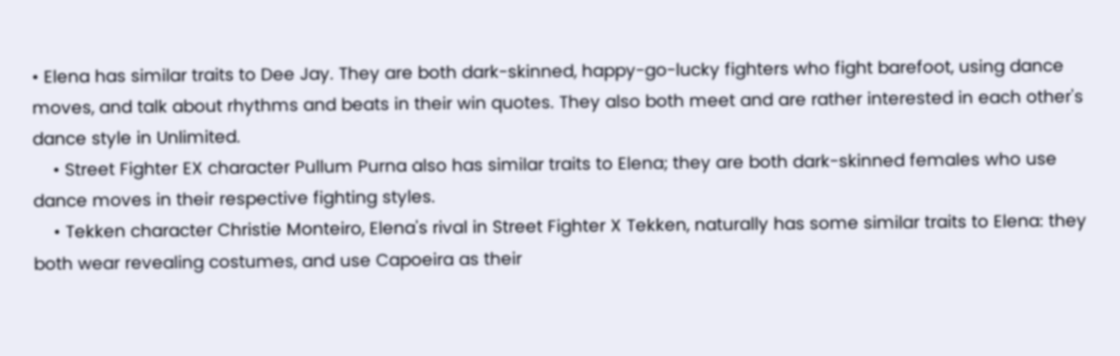• Elena has similar traits to Dee Jay. They are both dark-skinned, happy-go-lucky fighters who fight barefoot, using dance moves, and talk about rhythms and beats in their win quotes. They also both meet and are rather interested in each other's dance style in Unlimited.
    • Street Fighter EX character Pullum Purna also has similar traits to Elena; they are both dark-skinned females who use dance moves in their respective fighting styles.
    • Tekken character Christie Monteiro, Elena's rival in Street Fighter X Tekken, naturally has some similar traits to Elena: they both wear revealing costumes, and use Capoeira as their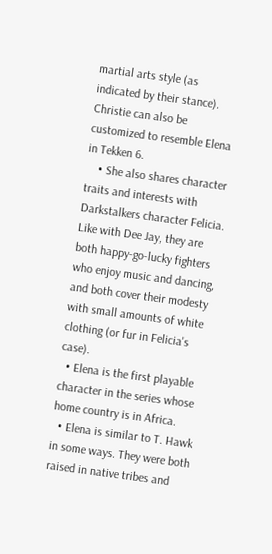martial arts style (as indicated by their stance). Christie can also be customized to resemble Elena in Tekken 6.
    • She also shares character traits and interests with Darkstalkers character Felicia. Like with Dee Jay, they are both happy-go-lucky fighters who enjoy music and dancing, and both cover their modesty with small amounts of white clothing (or fur in Felicia's case).
  • Elena is the first playable character in the series whose home country is in Africa.
  • Elena is similar to T. Hawk in some ways. They were both raised in native tribes and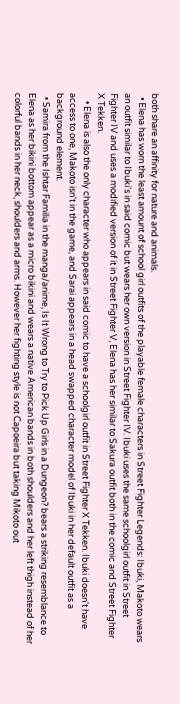both share an affinity for nature and animals.
  • Elena has worn the least amount of school girl outfits of the playable female characters in Street Fighter Legends: Ibuki, Makoto wears an outfit similar to Ibuki's in said comic but wears her own version in Street Fighter IV. Ibuki uses the same schoolgirl outfit in Street Fighter IV and uses a modified version of it in Street Fighter V, Elena has her similar to Sakura outfit both in the comic and Street Fighter X Tekken.
    • Elena is also the only character who appears in said comic to have a schoolgirl outfit in Street Fighter X Tekken. Ibuki doesn't have access to one, Makoto isn't in the game, and Sarai appears in a head swapped character model of Ibuki in her default outfit as a background element.
  • Samira from the Ishtar Familia in the manga/anime, Is It Wrong to Try to Pick Up Girls in a Dungeon? bears a striking resemblance to Elena as her bikini bottom appear as a micro bikini and wears a native American bands in both shoulders and her left thigh instead of her colorful bands in her neck, shoulders and arms. However her fighting style is not Capoeira but taking Mikoto out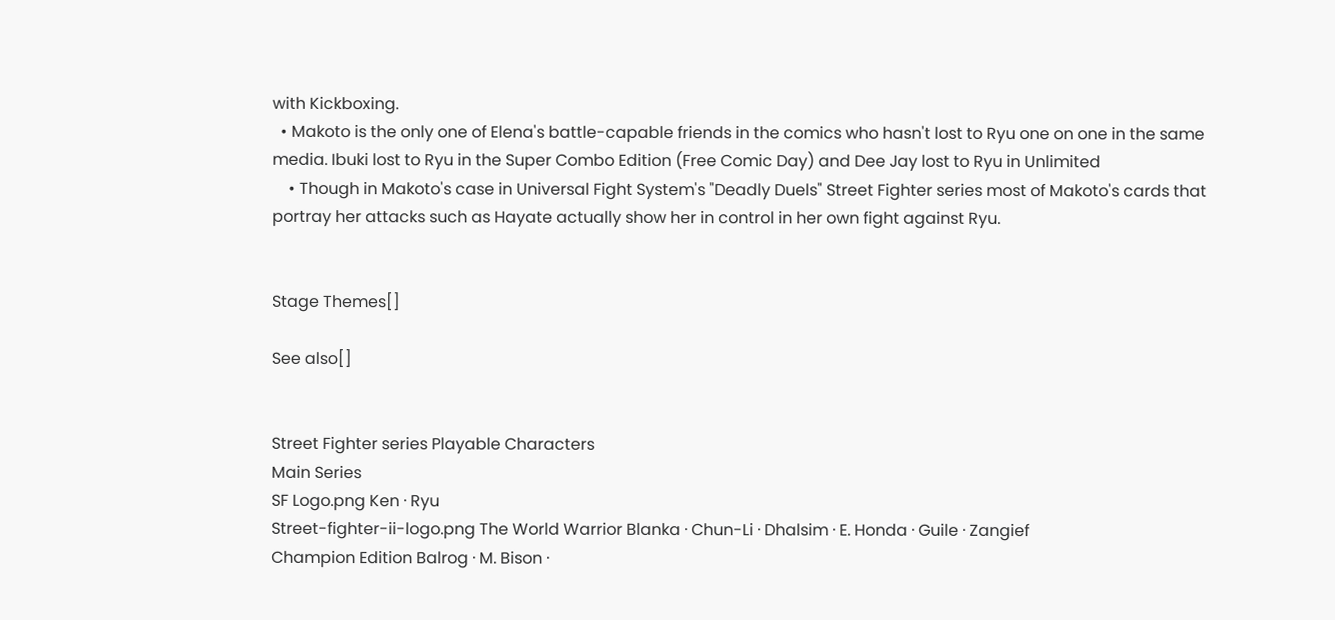with Kickboxing.
  • Makoto is the only one of Elena's battle-capable friends in the comics who hasn't lost to Ryu one on one in the same media. Ibuki lost to Ryu in the Super Combo Edition (Free Comic Day) and Dee Jay lost to Ryu in Unlimited
    • Though in Makoto's case in Universal Fight System's "Deadly Duels" Street Fighter series most of Makoto's cards that portray her attacks such as Hayate actually show her in control in her own fight against Ryu.


Stage Themes[]

See also[]


Street Fighter series Playable Characters
Main Series
SF Logo.png Ken · Ryu
Street-fighter-ii-logo.png The World Warrior Blanka · Chun-Li · Dhalsim · E. Honda · Guile · Zangief
Champion Edition Balrog · M. Bison ·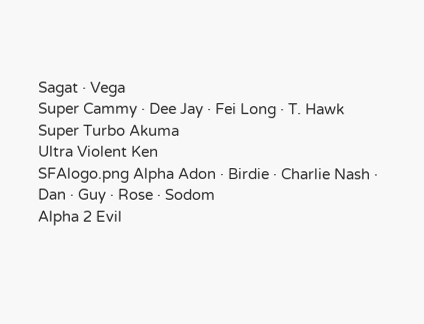Sagat · Vega
Super Cammy · Dee Jay · Fei Long · T. Hawk
Super Turbo Akuma
Ultra Violent Ken
SFAlogo.png Alpha Adon · Birdie · Charlie Nash · Dan · Guy · Rose · Sodom
Alpha 2 Evil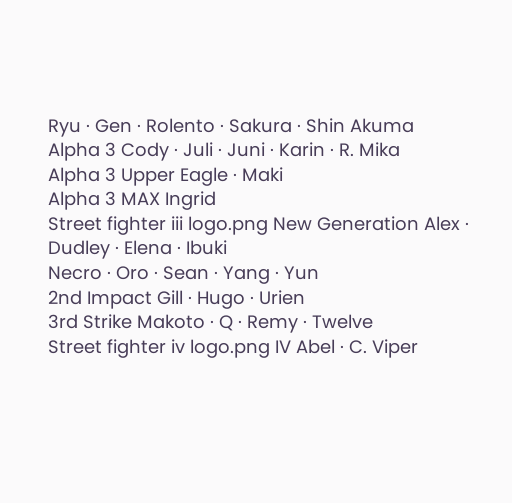Ryu · Gen · Rolento · Sakura · Shin Akuma
Alpha 3 Cody · Juli · Juni · Karin · R. Mika
Alpha 3 Upper Eagle · Maki
Alpha 3 MAX Ingrid
Street fighter iii logo.png New Generation Alex · Dudley · Elena · Ibuki
Necro · Oro · Sean · Yang · Yun
2nd Impact Gill · Hugo · Urien
3rd Strike Makoto · Q · Remy · Twelve
Street fighter iv logo.png IV Abel · C. Viper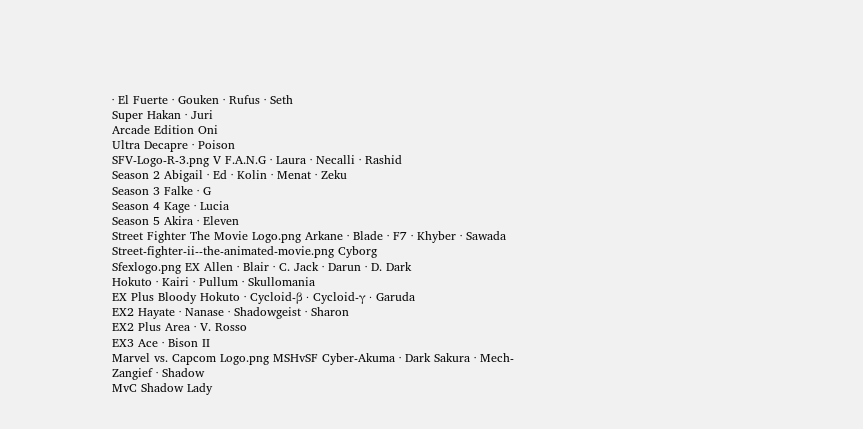· El Fuerte · Gouken · Rufus · Seth
Super Hakan · Juri
Arcade Edition Oni
Ultra Decapre · Poison
SFV-Logo-R-3.png V F.A.N.G · Laura · Necalli · Rashid
Season 2 Abigail · Ed · Kolin · Menat · Zeku
Season 3 Falke · G
Season 4 Kage · Lucia
Season 5 Akira · Eleven
Street Fighter The Movie Logo.png Arkane · Blade · F7 · Khyber · Sawada
Street-fighter-ii--the-animated-movie.png Cyborg
Sfexlogo.png EX Allen · Blair · C. Jack · Darun · D. Dark
Hokuto · Kairi · Pullum · Skullomania
EX Plus Bloody Hokuto · Cycloid-β · Cycloid-γ · Garuda
EX2 Hayate · Nanase · Shadowgeist · Sharon
EX2 Plus Area · V. Rosso
EX3 Ace · Bison II
Marvel vs. Capcom Logo.png MSHvSF Cyber-Akuma · Dark Sakura · Mech-Zangief · Shadow
MvC Shadow Lady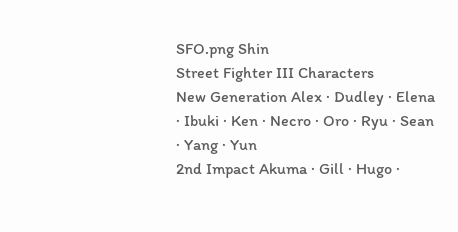SFO.png Shin
Street Fighter III Characters
New Generation Alex · Dudley · Elena · Ibuki · Ken · Necro · Oro · Ryu · Sean · Yang · Yun
2nd Impact Akuma · Gill · Hugo ·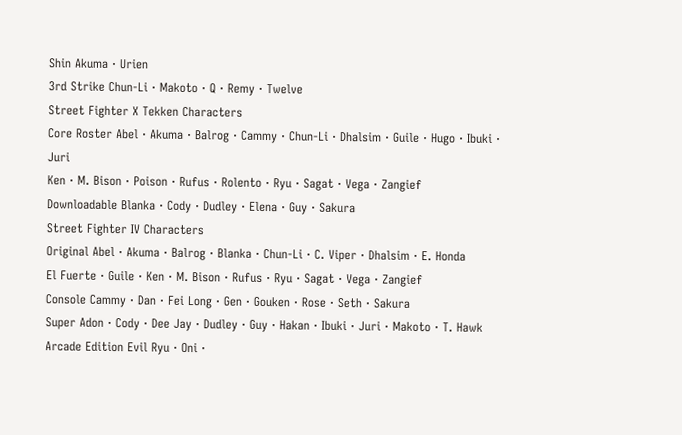Shin Akuma · Urien
3rd Strike Chun-Li · Makoto · Q · Remy · Twelve
Street Fighter X Tekken Characters
Core Roster Abel · Akuma · Balrog · Cammy · Chun-Li · Dhalsim · Guile · Hugo · Ibuki · Juri
Ken · M. Bison · Poison · Rufus · Rolento · Ryu · Sagat · Vega · Zangief
Downloadable Blanka · Cody · Dudley · Elena · Guy · Sakura
Street Fighter IV Characters
Original Abel · Akuma · Balrog · Blanka · Chun-Li · C. Viper · Dhalsim · E. Honda
El Fuerte · Guile · Ken · M. Bison · Rufus · Ryu · Sagat · Vega · Zangief
Console Cammy · Dan · Fei Long · Gen · Gouken · Rose · Seth · Sakura
Super Adon · Cody · Dee Jay · Dudley · Guy · Hakan · Ibuki · Juri · Makoto · T. Hawk
Arcade Edition Evil Ryu · Oni ·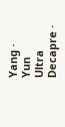Yang · Yun
Ultra Decapre ·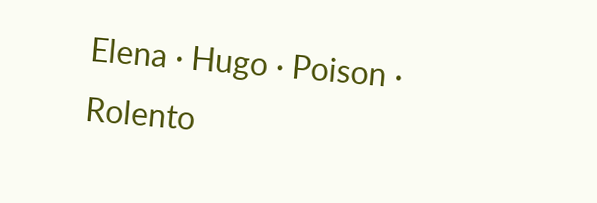Elena · Hugo · Poison · Rolento